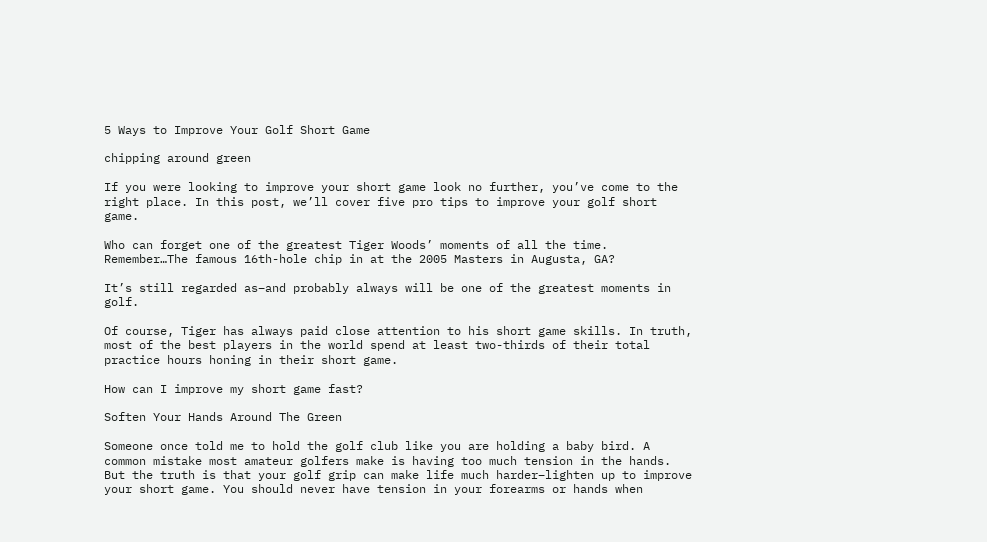5 Ways to Improve Your Golf Short Game

chipping around green

If you were looking to improve your short game look no further, you’ve come to the right place. In this post, we’ll cover five pro tips to improve your golf short game.

Who can forget one of the greatest Tiger Woods’ moments of all the time. Remember…The famous 16th-hole chip in at the 2005 Masters in Augusta, GA?

It’s still regarded as–and probably always will be one of the greatest moments in golf.

Of course, Tiger has always paid close attention to his short game skills. In truth, most of the best players in the world spend at least two-thirds of their total practice hours honing in their short game.

How can I improve my short game fast?

Soften Your Hands Around The Green

Someone once told me to hold the golf club like you are holding a baby bird. A common mistake most amateur golfers make is having too much tension in the hands. But the truth is that your golf grip can make life much harder–lighten up to improve your short game. You should never have tension in your forearms or hands when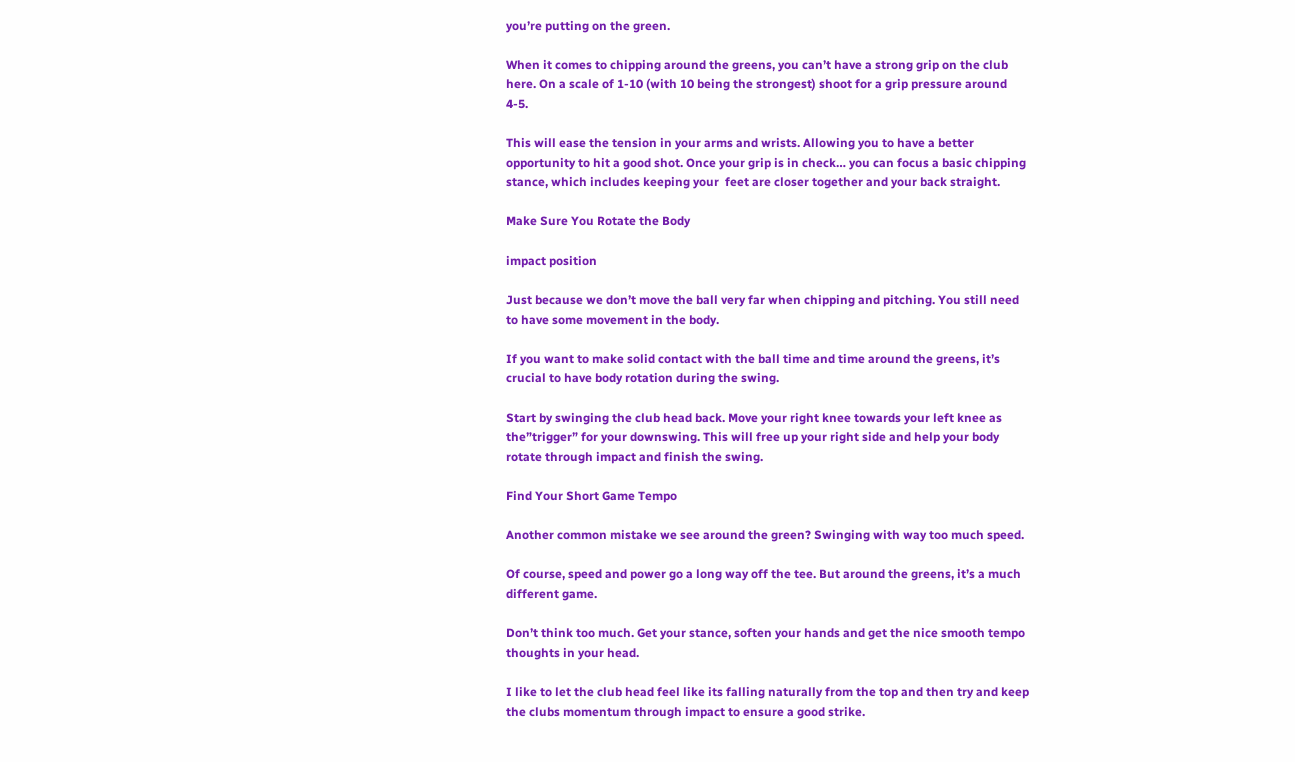you’re putting on the green.

When it comes to chipping around the greens, you can’t have a strong grip on the club here. On a scale of 1-10 (with 10 being the strongest) shoot for a grip pressure around 4-5.

This will ease the tension in your arms and wrists. Allowing you to have a better opportunity to hit a good shot. Once your grip is in check… you can focus a basic chipping stance, which includes keeping your  feet are closer together and your back straight.

Make Sure You Rotate the Body

impact position

Just because we don’t move the ball very far when chipping and pitching. You still need to have some movement in the body.

If you want to make solid contact with the ball time and time around the greens, it’s crucial to have body rotation during the swing.

Start by swinging the club head back. Move your right knee towards your left knee as the”trigger” for your downswing. This will free up your right side and help your body rotate through impact and finish the swing.

Find Your Short Game Tempo

Another common mistake we see around the green? Swinging with way too much speed.

Of course, speed and power go a long way off the tee. But around the greens, it’s a much different game.

Don’t think too much. Get your stance, soften your hands and get the nice smooth tempo thoughts in your head.

I like to let the club head feel like its falling naturally from the top and then try and keep the clubs momentum through impact to ensure a good strike.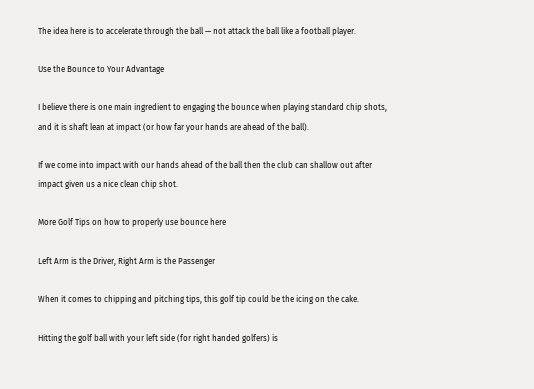The idea here is to accelerate through the ball — not attack the ball like a football player.

Use the Bounce to Your Advantage

I believe there is one main ingredient to engaging the bounce when playing standard chip shots, and it is shaft lean at impact (or how far your hands are ahead of the ball).

If we come into impact with our hands ahead of the ball then the club can shallow out after impact given us a nice clean chip shot.

More Golf Tips on how to properly use bounce here

Left Arm is the Driver, Right Arm is the Passenger

When it comes to chipping and pitching tips, this golf tip could be the icing on the cake.

Hitting the golf ball with your left side (for right handed golfers) is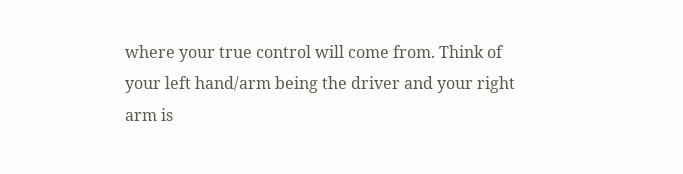where your true control will come from. Think of your left hand/arm being the driver and your right arm is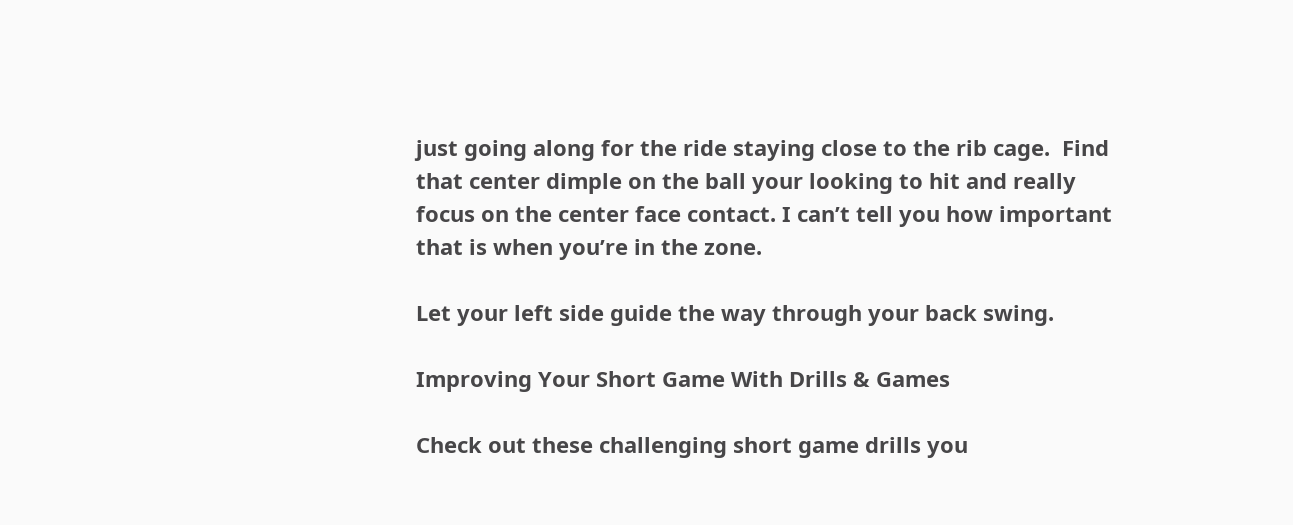just going along for the ride staying close to the rib cage.  Find that center dimple on the ball your looking to hit and really focus on the center face contact. I can’t tell you how important that is when you’re in the zone.

Let your left side guide the way through your back swing.

Improving Your Short Game With Drills & Games

Check out these challenging short game drills you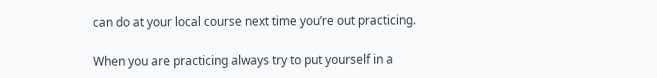can do at your local course next time you’re out practicing.

When you are practicing always try to put yourself in a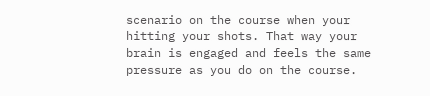scenario on the course when your hitting your shots. That way your brain is engaged and feels the same pressure as you do on the course.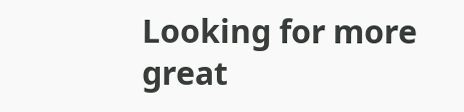Looking for more great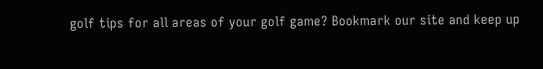golf tips for all areas of your golf game? Bookmark our site and keep up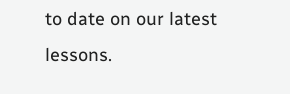to date on our latest lessons.